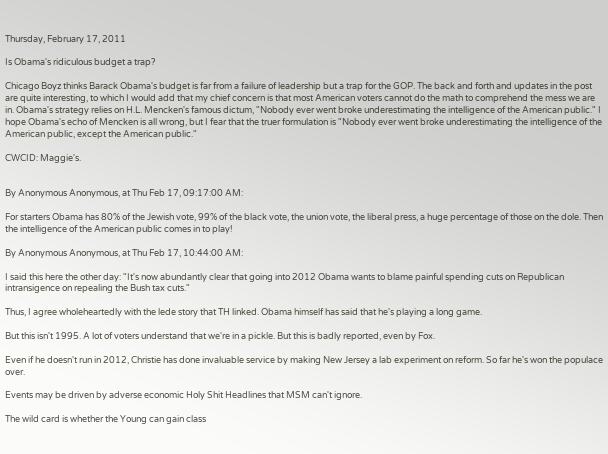Thursday, February 17, 2011

Is Obama's ridiculous budget a trap?

Chicago Boyz thinks Barack Obama's budget is far from a failure of leadership but a trap for the GOP. The back and forth and updates in the post are quite interesting, to which I would add that my chief concern is that most American voters cannot do the math to comprehend the mess we are in. Obama's strategy relies on H.L. Mencken's famous dictum, "Nobody ever went broke underestimating the intelligence of the American public." I hope Obama's echo of Mencken is all wrong, but I fear that the truer formulation is "Nobody ever went broke underestimating the intelligence of the American public, except the American public."

CWCID: Maggie's.


By Anonymous Anonymous, at Thu Feb 17, 09:17:00 AM:

For starters Obama has 80% of the Jewish vote, 99% of the black vote, the union vote, the liberal press, a huge percentage of those on the dole. Then the intelligence of the American public comes in to play!

By Anonymous Anonymous, at Thu Feb 17, 10:44:00 AM:

I said this here the other day: "It's now abundantly clear that going into 2012 Obama wants to blame painful spending cuts on Republican intransigence on repealing the Bush tax cuts."

Thus, I agree wholeheartedly with the lede story that TH linked. Obama himself has said that he's playing a long game.

But this isn't 1995. A lot of voters understand that we're in a pickle. But this is badly reported, even by Fox.

Even if he doesn't run in 2012, Christie has done invaluable service by making New Jersey a lab experiment on reform. So far he's won the populace over.

Events may be driven by adverse economic Holy Shit Headlines that MSM can't ignore.

The wild card is whether the Young can gain class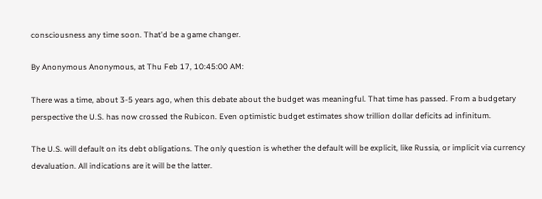consciousness any time soon. That'd be a game changer.

By Anonymous Anonymous, at Thu Feb 17, 10:45:00 AM:

There was a time, about 3-5 years ago, when this debate about the budget was meaningful. That time has passed. From a budgetary perspective the U.S. has now crossed the Rubicon. Even optimistic budget estimates show trillion dollar deficits ad infinitum.

The U.S. will default on its debt obligations. The only question is whether the default will be explicit, like Russia, or implicit via currency devaluation. All indications are it will be the latter.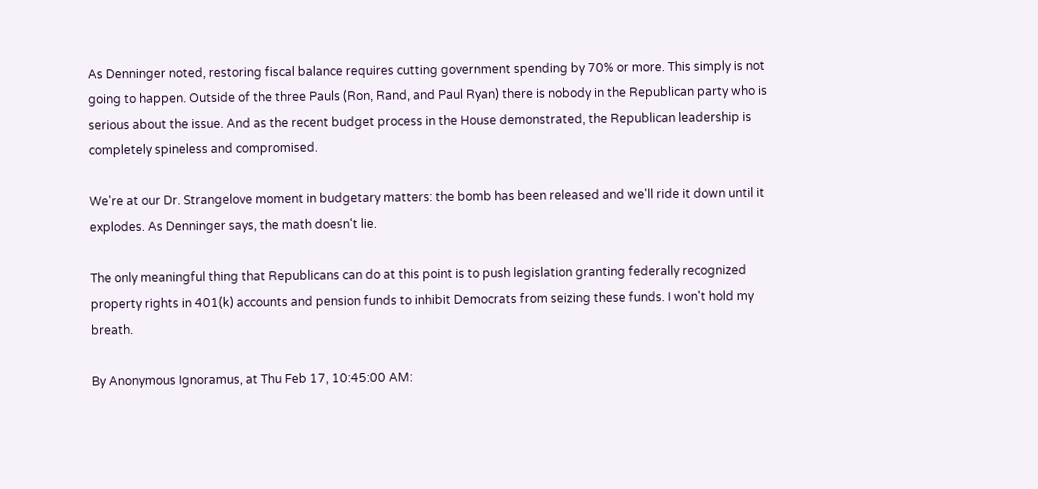As Denninger noted, restoring fiscal balance requires cutting government spending by 70% or more. This simply is not going to happen. Outside of the three Pauls (Ron, Rand, and Paul Ryan) there is nobody in the Republican party who is serious about the issue. And as the recent budget process in the House demonstrated, the Republican leadership is completely spineless and compromised.

We're at our Dr. Strangelove moment in budgetary matters: the bomb has been released and we'll ride it down until it explodes. As Denninger says, the math doesn't lie.

The only meaningful thing that Republicans can do at this point is to push legislation granting federally recognized property rights in 401(k) accounts and pension funds to inhibit Democrats from seizing these funds. I won't hold my breath.

By Anonymous Ignoramus, at Thu Feb 17, 10:45:00 AM: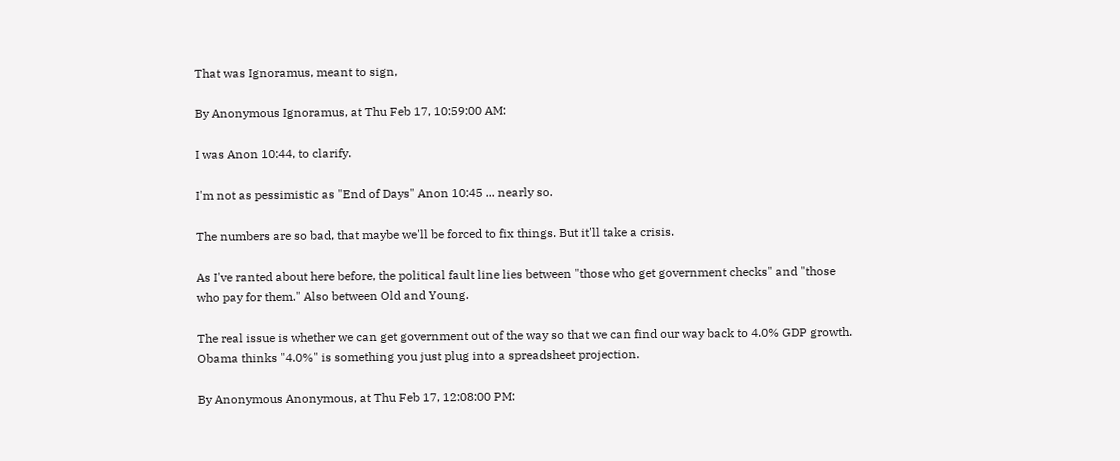That was Ignoramus, meant to sign,

By Anonymous Ignoramus, at Thu Feb 17, 10:59:00 AM:

I was Anon 10:44, to clarify.

I'm not as pessimistic as "End of Days" Anon 10:45 ... nearly so.

The numbers are so bad, that maybe we'll be forced to fix things. But it'll take a crisis.

As I've ranted about here before, the political fault line lies between "those who get government checks" and "those who pay for them." Also between Old and Young.

The real issue is whether we can get government out of the way so that we can find our way back to 4.0% GDP growth. Obama thinks "4.0%" is something you just plug into a spreadsheet projection.

By Anonymous Anonymous, at Thu Feb 17, 12:08:00 PM: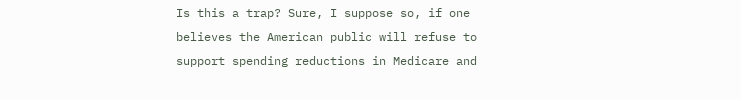Is this a trap? Sure, I suppose so, if one believes the American public will refuse to support spending reductions in Medicare and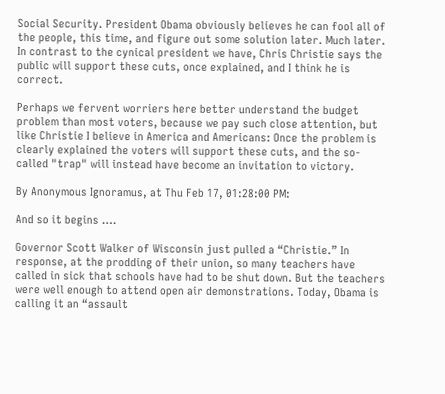Social Security. President Obama obviously believes he can fool all of the people, this time, and figure out some solution later. Much later. In contrast to the cynical president we have, Chris Christie says the public will support these cuts, once explained, and I think he is correct.

Perhaps we fervent worriers here better understand the budget problem than most voters, because we pay such close attention, but like Christie I believe in America and Americans: Once the problem is clearly explained the voters will support these cuts, and the so-called "trap" will instead have become an invitation to victory.

By Anonymous Ignoramus, at Thu Feb 17, 01:28:00 PM:

And so it begins ….

Governor Scott Walker of Wisconsin just pulled a “Christie.” In response, at the prodding of their union, so many teachers have called in sick that schools have had to be shut down. But the teachers were well enough to attend open air demonstrations. Today, Obama is calling it an “assault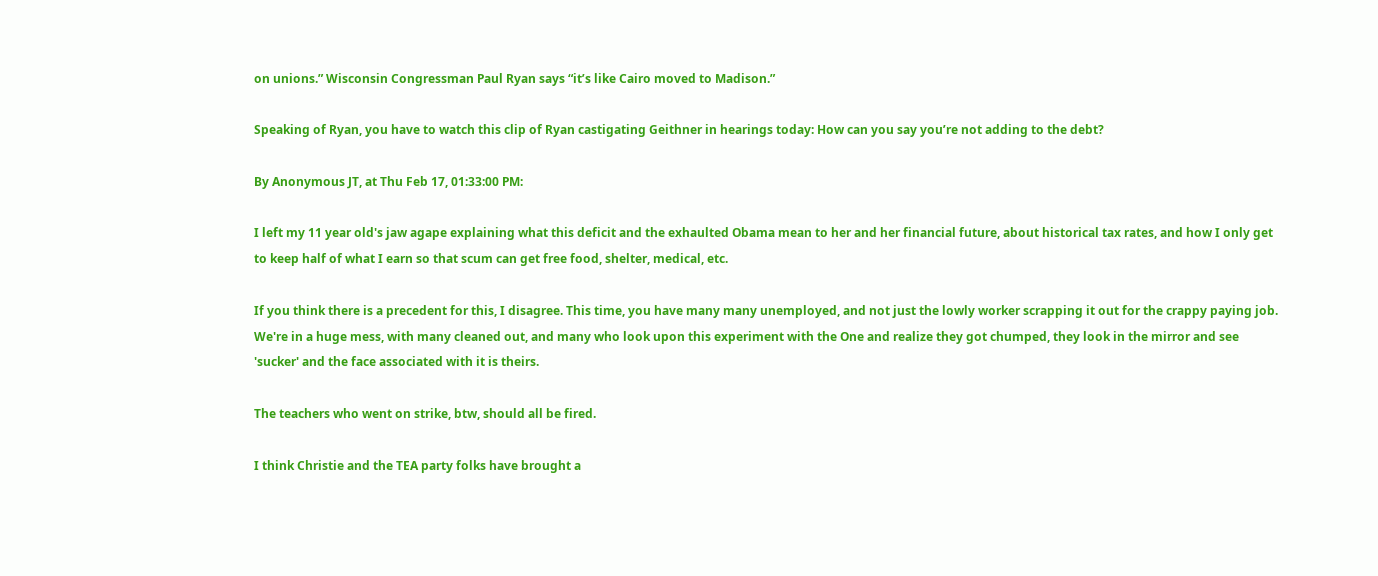on unions.” Wisconsin Congressman Paul Ryan says “it’s like Cairo moved to Madison.”

Speaking of Ryan, you have to watch this clip of Ryan castigating Geithner in hearings today: How can you say you’re not adding to the debt?

By Anonymous JT, at Thu Feb 17, 01:33:00 PM:

I left my 11 year old's jaw agape explaining what this deficit and the exhaulted Obama mean to her and her financial future, about historical tax rates, and how I only get to keep half of what I earn so that scum can get free food, shelter, medical, etc.

If you think there is a precedent for this, I disagree. This time, you have many many unemployed, and not just the lowly worker scrapping it out for the crappy paying job. We're in a huge mess, with many cleaned out, and many who look upon this experiment with the One and realize they got chumped, they look in the mirror and see 'sucker' and the face associated with it is theirs.

The teachers who went on strike, btw, should all be fired.

I think Christie and the TEA party folks have brought a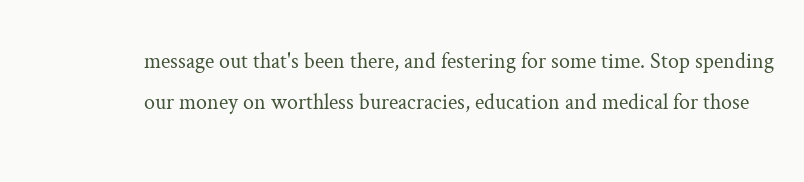message out that's been there, and festering for some time. Stop spending our money on worthless bureacracies, education and medical for those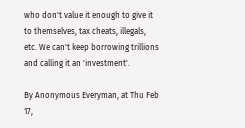who don't value it enough to give it to themselves, tax cheats, illegals, etc. We can't keep borrowing trillions and calling it an 'investment'.

By Anonymous Everyman, at Thu Feb 17,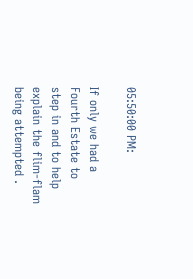05:50:00 PM:

If only we had a Fourth Estate to step in and to help explain the flim-flam being attempted .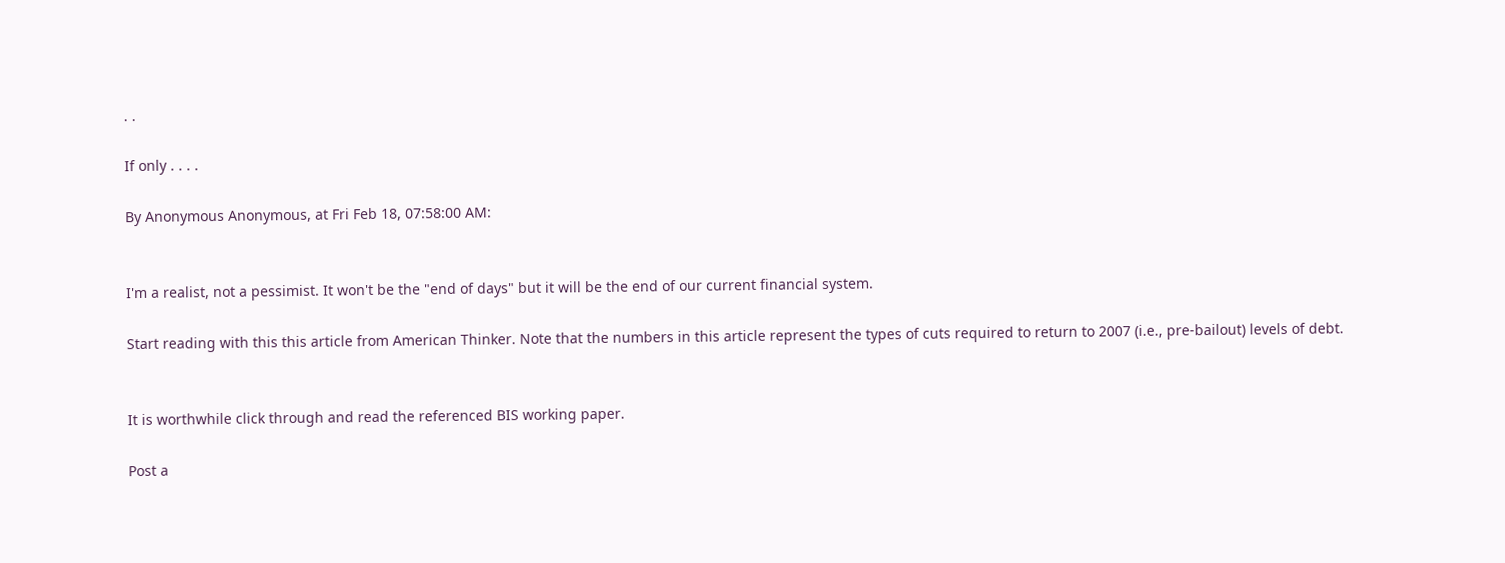. .

If only . . . .

By Anonymous Anonymous, at Fri Feb 18, 07:58:00 AM:


I'm a realist, not a pessimist. It won't be the "end of days" but it will be the end of our current financial system.

Start reading with this this article from American Thinker. Note that the numbers in this article represent the types of cuts required to return to 2007 (i.e., pre-bailout) levels of debt.


It is worthwhile click through and read the referenced BIS working paper.

Post a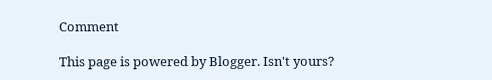Comment

This page is powered by Blogger. Isn't yours?